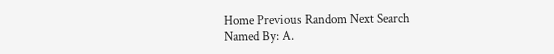Home Previous Random Next Search
Named By: A.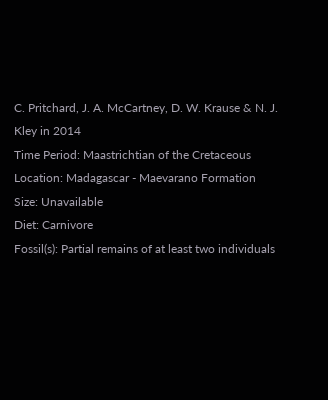C. Pritchard, J. A. McCartney, D. W. Krause & N. J. Kley in 2014
Time Period: Maastrichtian of the Cretaceous
Location: Madagascar - Maevarano Formation
Size: Unavailable
Diet: Carnivore
Fossil(s): Partial remains of at least two individuals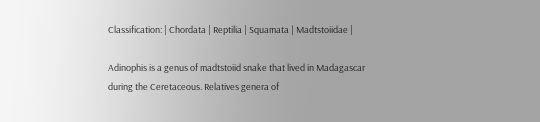Classification: | Chordata | Reptilia | Squamata | Madtstoiidae |

Adinophis is a genus of madtstoiid snake that lived in Madagascar during the Ceretaceous. Relatives genera of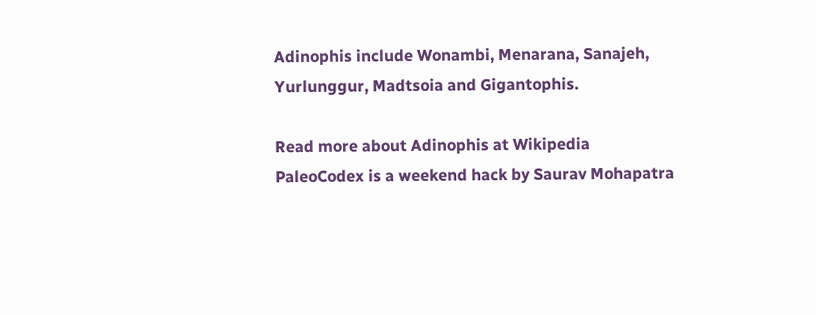Adinophis include Wonambi, Menarana, Sanajeh, Yurlunggur, Madtsoia and Gigantophis.

Read more about Adinophis at Wikipedia
PaleoCodex is a weekend hack by Saurav Mohapatra